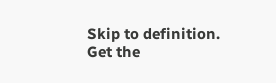Skip to definition.
Get the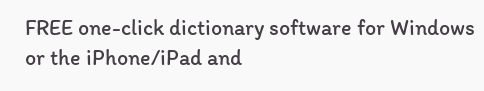FREE one-click dictionary software for Windows or the iPhone/iPad and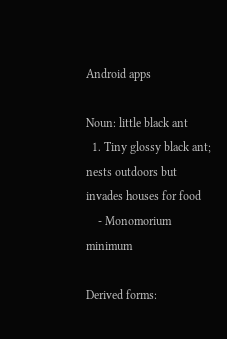Android apps

Noun: little black ant
  1. Tiny glossy black ant; nests outdoors but invades houses for food
    - Monomorium minimum

Derived forms: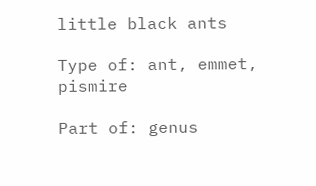little black ants

Type of: ant, emmet, pismire

Part of: genus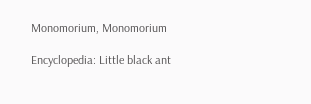Monomorium, Monomorium

Encyclopedia: Little black ant